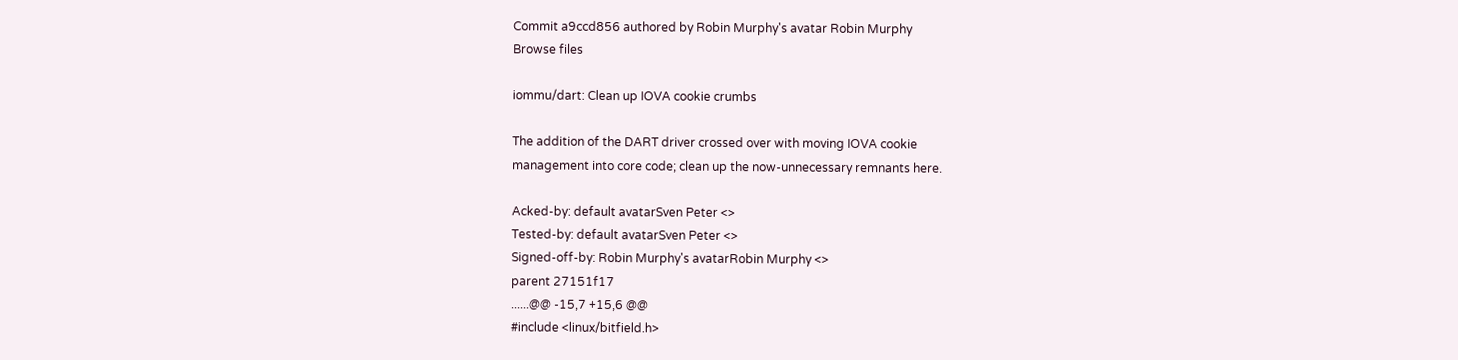Commit a9ccd856 authored by Robin Murphy's avatar Robin Murphy
Browse files

iommu/dart: Clean up IOVA cookie crumbs

The addition of the DART driver crossed over with moving IOVA cookie
management into core code; clean up the now-unnecessary remnants here.

Acked-by: default avatarSven Peter <>
Tested-by: default avatarSven Peter <>
Signed-off-by: Robin Murphy's avatarRobin Murphy <>
parent 27151f17
......@@ -15,7 +15,6 @@
#include <linux/bitfield.h>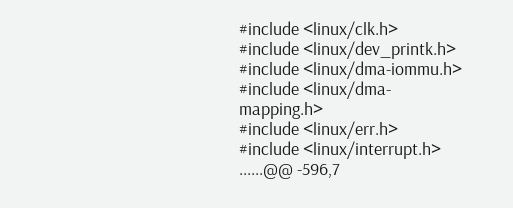#include <linux/clk.h>
#include <linux/dev_printk.h>
#include <linux/dma-iommu.h>
#include <linux/dma-mapping.h>
#include <linux/err.h>
#include <linux/interrupt.h>
......@@ -596,7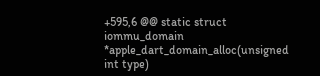+595,6 @@ static struct iommu_domain *apple_dart_domain_alloc(unsigned int type)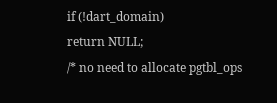if (!dart_domain)
return NULL;
/* no need to allocate pgtbl_ops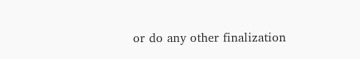or do any other finalization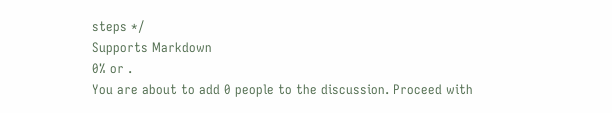steps */
Supports Markdown
0% or .
You are about to add 0 people to the discussion. Proceed with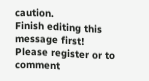caution.
Finish editing this message first!
Please register or to comment